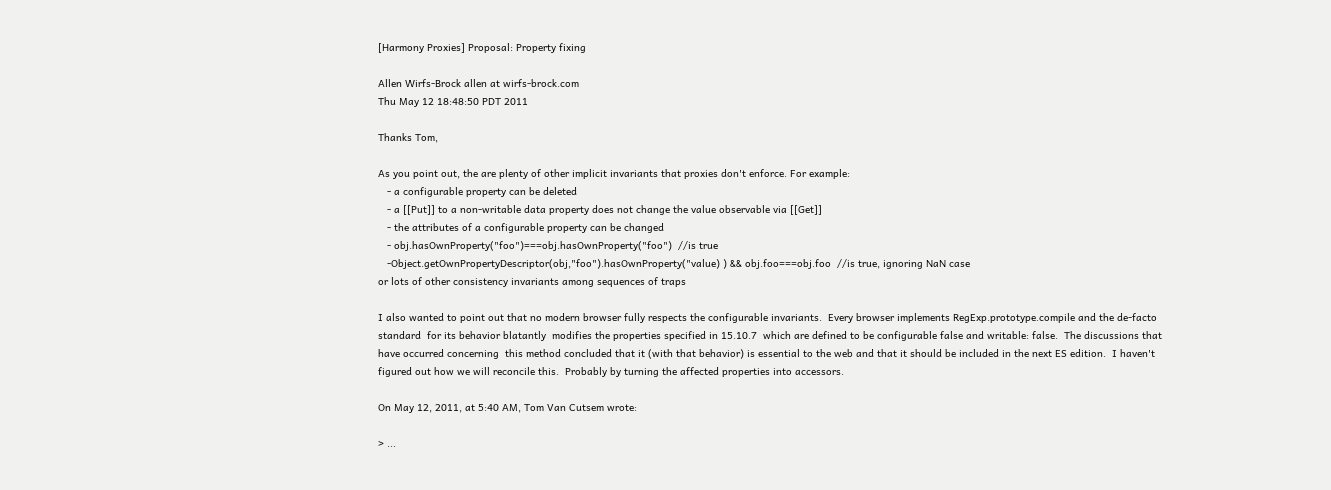[Harmony Proxies] Proposal: Property fixing

Allen Wirfs-Brock allen at wirfs-brock.com
Thu May 12 18:48:50 PDT 2011

Thanks Tom,

As you point out, the are plenty of other implicit invariants that proxies don't enforce. For example:
   - a configurable property can be deleted
   - a [[Put]] to a non-writable data property does not change the value observable via [[Get]]
   - the attributes of a configurable property can be changed
   - obj.hasOwnProperty("foo")===obj.hasOwnProperty("foo")  //is true
   -Object.getOwnPropertyDescriptor(obj,"foo").hasOwnProperty("value) ) && obj.foo===obj.foo  //is true, ignoring NaN case
or lots of other consistency invariants among sequences of traps

I also wanted to point out that no modern browser fully respects the configurable invariants.  Every browser implements RegExp.prototype.compile and the de-facto standard  for its behavior blatantly  modifies the properties specified in 15.10.7  which are defined to be configurable false and writable: false.  The discussions that have occurred concerning  this method concluded that it (with that behavior) is essential to the web and that it should be included in the next ES edition.  I haven't figured out how we will reconcile this.  Probably by turning the affected properties into accessors.

On May 12, 2011, at 5:40 AM, Tom Van Cutsem wrote:

> ...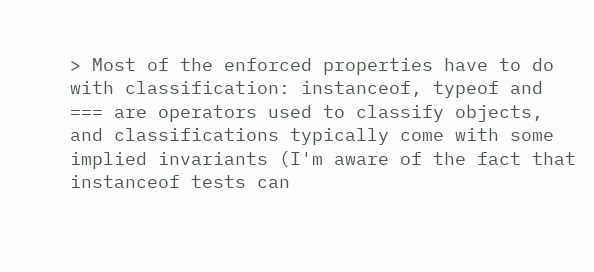> Most of the enforced properties have to do with classification: instanceof, typeof and === are operators used to classify objects, and classifications typically come with some implied invariants (I'm aware of the fact that instanceof tests can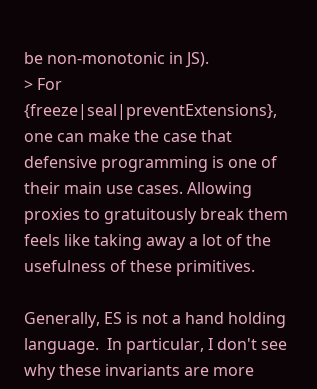be non-monotonic in JS).
> For {freeze|seal|preventExtensions}, one can make the case that defensive programming is one of their main use cases. Allowing proxies to gratuitously break them feels like taking away a lot of the usefulness of these primitives.

Generally, ES is not a hand holding language.  In particular, I don't see why these invariants are more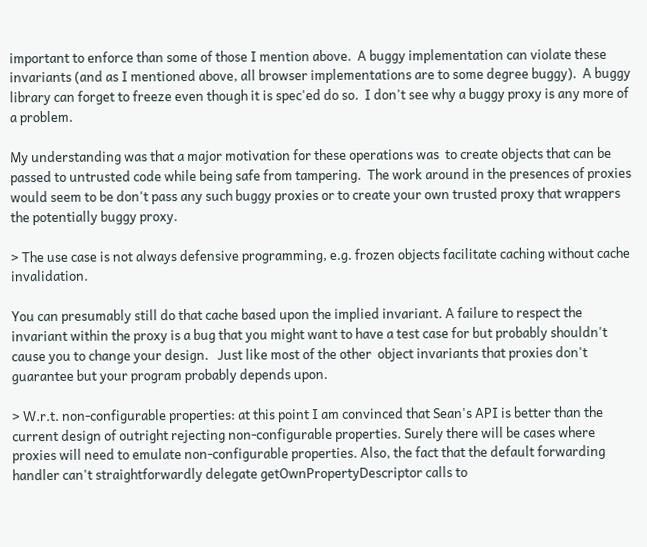important to enforce than some of those I mention above.  A buggy implementation can violate these invariants (and as I mentioned above, all browser implementations are to some degree buggy).  A buggy library can forget to freeze even though it is spec'ed do so.  I don't see why a buggy proxy is any more of a problem.

My understanding was that a major motivation for these operations was  to create objects that can be passed to untrusted code while being safe from tampering.  The work around in the presences of proxies would seem to be don't pass any such buggy proxies or to create your own trusted proxy that wrappers the potentially buggy proxy.

> The use case is not always defensive programming, e.g. frozen objects facilitate caching without cache invalidation.

You can presumably still do that cache based upon the implied invariant. A failure to respect the invariant within the proxy is a bug that you might want to have a test case for but probably shouldn't cause you to change your design.   Just like most of the other  object invariants that proxies don't guarantee but your program probably depends upon.

> W.r.t. non-configurable properties: at this point I am convinced that Sean's API is better than the current design of outright rejecting non-configurable properties. Surely there will be cases where proxies will need to emulate non-configurable properties. Also, the fact that the default forwarding handler can't straightforwardly delegate getOwnPropertyDescriptor calls to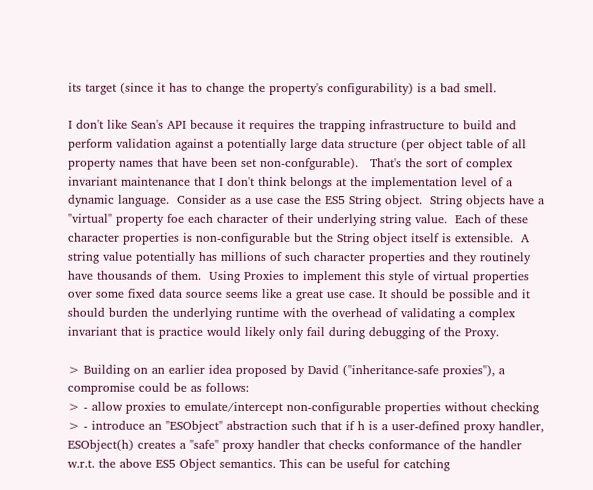its target (since it has to change the property's configurability) is a bad smell.

I don't like Sean's API because it requires the trapping infrastructure to build and perform validation against a potentially large data structure (per object table of all property names that have been set non-confgurable).   That's the sort of complex invariant maintenance that I don't think belongs at the implementation level of a dynamic language.  Consider as a use case the ES5 String object.  String objects have a "virtual" property foe each character of their underlying string value.  Each of these character properties is non-configurable but the String object itself is extensible.  A string value potentially has millions of such character properties and they routinely have thousands of them.  Using Proxies to implement this style of virtual properties over some fixed data source seems like a great use case. It should be possible and it should burden the underlying runtime with the overhead of validating a complex invariant that is practice would likely only fail during debugging of the Proxy.

> Building on an earlier idea proposed by David ("inheritance-safe proxies"), a compromise could be as follows:
> - allow proxies to emulate/intercept non-configurable properties without checking
> - introduce an "ESObject" abstraction such that if h is a user-defined proxy handler, ESObject(h) creates a "safe" proxy handler that checks conformance of the handler w.r.t. the above ES5 Object semantics. This can be useful for catching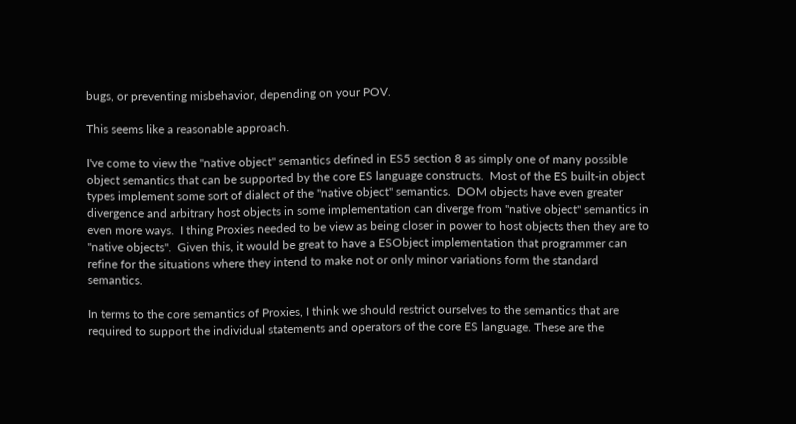bugs, or preventing misbehavior, depending on your POV.

This seems like a reasonable approach.

I've come to view the "native object" semantics defined in ES5 section 8 as simply one of many possible object semantics that can be supported by the core ES language constructs.  Most of the ES built-in object types implement some sort of dialect of the "native object" semantics.  DOM objects have even greater divergence and arbitrary host objects in some implementation can diverge from "native object" semantics in even more ways.  I thing Proxies needed to be view as being closer in power to host objects then they are to "native objects".  Given this, it would be great to have a ESObject implementation that programmer can refine for the situations where they intend to make not or only minor variations form the standard semantics.

In terms to the core semantics of Proxies, I think we should restrict ourselves to the semantics that are required to support the individual statements and operators of the core ES language. These are the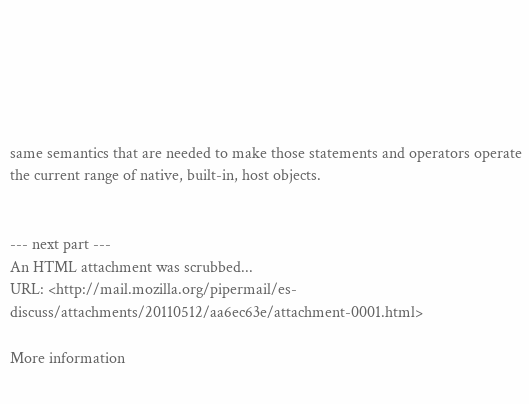same semantics that are needed to make those statements and operators operate the current range of native, built-in, host objects.


--- next part ---
An HTML attachment was scrubbed...
URL: <http://mail.mozilla.org/pipermail/es-discuss/attachments/20110512/aa6ec63e/attachment-0001.html>

More information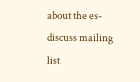about the es-discuss mailing list